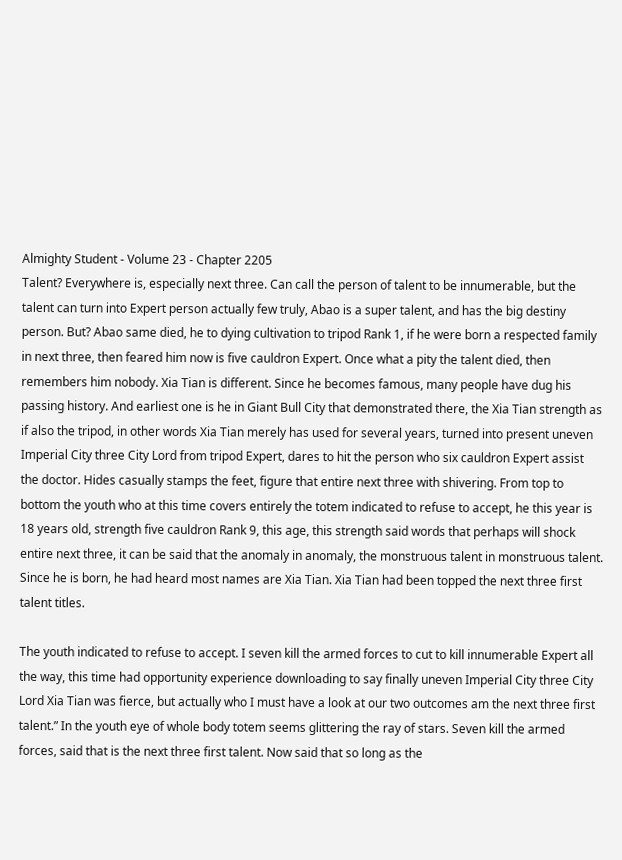Almighty Student - Volume 23 - Chapter 2205
Talent? Everywhere is, especially next three. Can call the person of talent to be innumerable, but the talent can turn into Expert person actually few truly, Abao is a super talent, and has the big destiny person. But? Abao same died, he to dying cultivation to tripod Rank 1, if he were born a respected family in next three, then feared him now is five cauldron Expert. Once what a pity the talent died, then remembers him nobody. Xia Tian is different. Since he becomes famous, many people have dug his passing history. And earliest one is he in Giant Bull City that demonstrated there, the Xia Tian strength as if also the tripod, in other words Xia Tian merely has used for several years, turned into present uneven Imperial City three City Lord from tripod Expert, dares to hit the person who six cauldron Expert assist the doctor. Hides casually stamps the feet, figure that entire next three with shivering. From top to bottom the youth who at this time covers entirely the totem indicated to refuse to accept, he this year is 18 years old, strength five cauldron Rank 9, this age, this strength said words that perhaps will shock entire next three, it can be said that the anomaly in anomaly, the monstruous talent in monstruous talent. Since he is born, he had heard most names are Xia Tian. Xia Tian had been topped the next three first talent titles.

The youth indicated to refuse to accept. I seven kill the armed forces to cut to kill innumerable Expert all the way, this time had opportunity experience downloading to say finally uneven Imperial City three City Lord Xia Tian was fierce, but actually who I must have a look at our two outcomes am the next three first talent.” In the youth eye of whole body totem seems glittering the ray of stars. Seven kill the armed forces, said that is the next three first talent. Now said that so long as the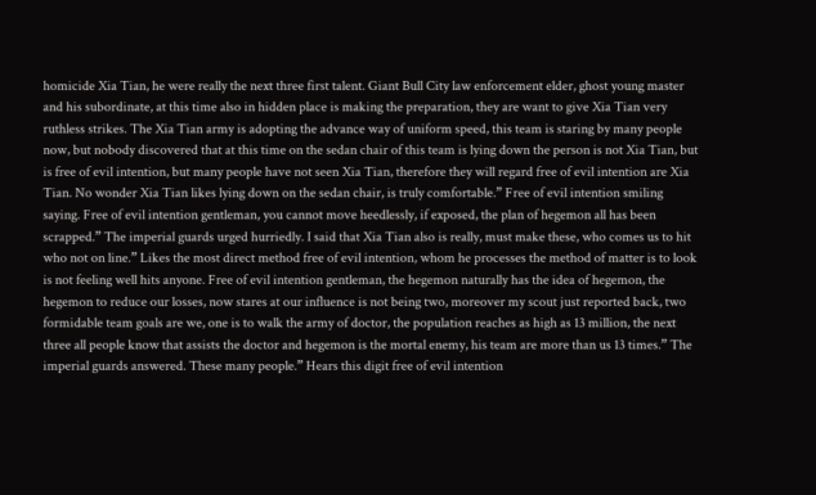homicide Xia Tian, he were really the next three first talent. Giant Bull City law enforcement elder, ghost young master and his subordinate, at this time also in hidden place is making the preparation, they are want to give Xia Tian very ruthless strikes. The Xia Tian army is adopting the advance way of uniform speed, this team is staring by many people now, but nobody discovered that at this time on the sedan chair of this team is lying down the person is not Xia Tian, but is free of evil intention, but many people have not seen Xia Tian, therefore they will regard free of evil intention are Xia Tian. No wonder Xia Tian likes lying down on the sedan chair, is truly comfortable.” Free of evil intention smiling saying. Free of evil intention gentleman, you cannot move heedlessly, if exposed, the plan of hegemon all has been scrapped.” The imperial guards urged hurriedly. I said that Xia Tian also is really, must make these, who comes us to hit who not on line.” Likes the most direct method free of evil intention, whom he processes the method of matter is to look is not feeling well hits anyone. Free of evil intention gentleman, the hegemon naturally has the idea of hegemon, the hegemon to reduce our losses, now stares at our influence is not being two, moreover my scout just reported back, two formidable team goals are we, one is to walk the army of doctor, the population reaches as high as 13 million, the next three all people know that assists the doctor and hegemon is the mortal enemy, his team are more than us 13 times.” The imperial guards answered. These many people.” Hears this digit free of evil intention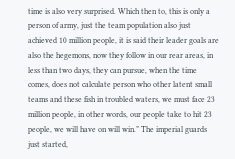time is also very surprised. Which then to, this is only a person of army, just the team population also just achieved 10 million people, it is said their leader goals are also the hegemons, now they follow in our rear areas, in less than two days, they can pursue, when the time comes, does not calculate person who other latent small teams and these fish in troubled waters, we must face 23 million people, in other words, our people take to hit 23 people, we will have on will win.” The imperial guards just started,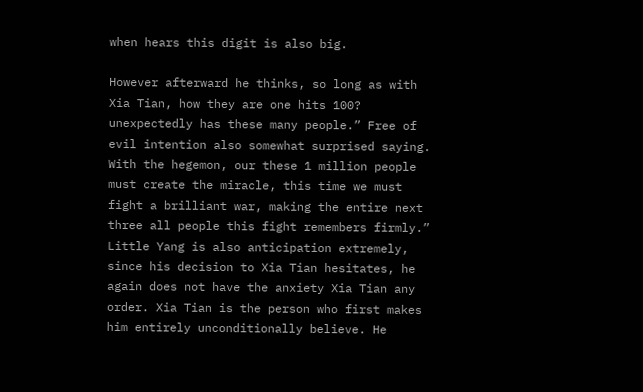when hears this digit is also big.

However afterward he thinks, so long as with Xia Tian, how they are one hits 100? unexpectedly has these many people.” Free of evil intention also somewhat surprised saying. With the hegemon, our these 1 million people must create the miracle, this time we must fight a brilliant war, making the entire next three all people this fight remembers firmly.” Little Yang is also anticipation extremely, since his decision to Xia Tian hesitates, he again does not have the anxiety Xia Tian any order. Xia Tian is the person who first makes him entirely unconditionally believe. He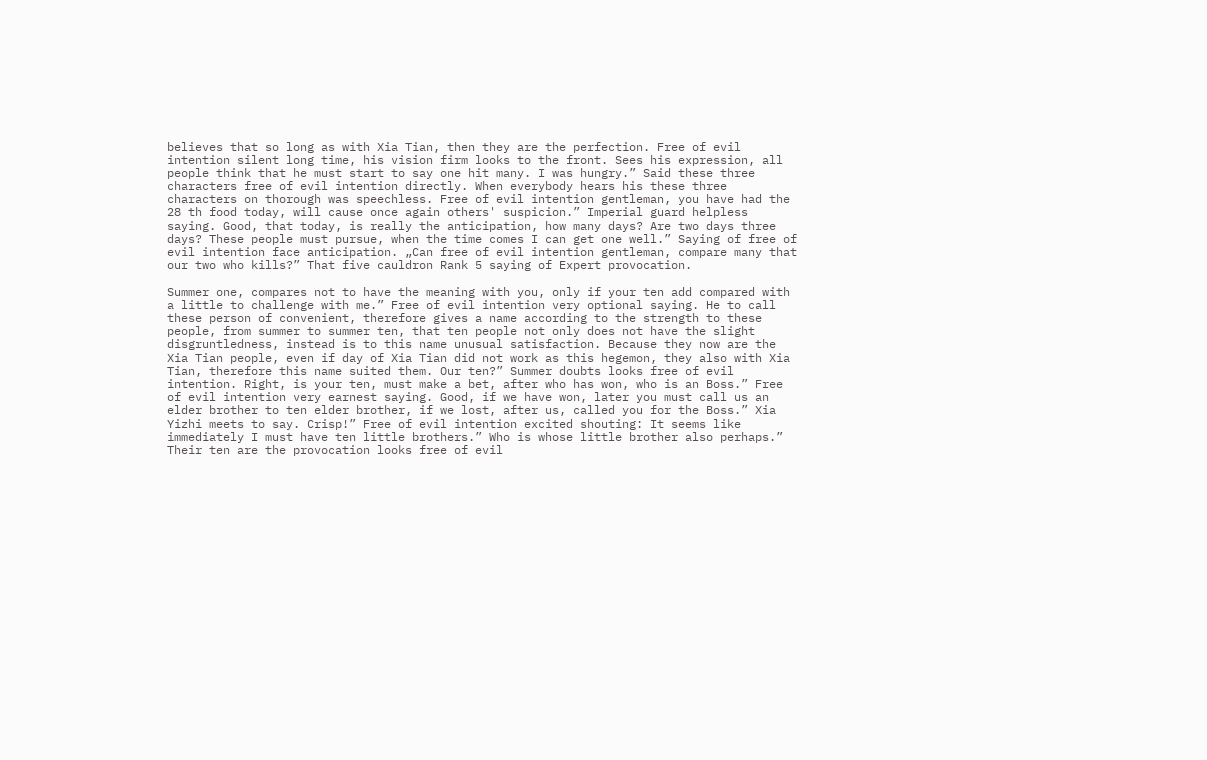believes that so long as with Xia Tian, then they are the perfection. Free of evil intention silent long time, his vision firm looks to the front. Sees his expression, all people think that he must start to say one hit many. I was hungry.” Said these three characters free of evil intention directly. When everybody hears his these three characters on thorough was speechless. Free of evil intention gentleman, you have had the 28 th food today, will cause once again others' suspicion.” Imperial guard helpless saying. Good, that today, is really the anticipation, how many days? Are two days three days? These people must pursue, when the time comes I can get one well.” Saying of free of evil intention face anticipation. „Can free of evil intention gentleman, compare many that our two who kills?” That five cauldron Rank 5 saying of Expert provocation.

Summer one, compares not to have the meaning with you, only if your ten add compared with a little to challenge with me.” Free of evil intention very optional saying. He to call these person of convenient, therefore gives a name according to the strength to these people, from summer to summer ten, that ten people not only does not have the slight disgruntledness, instead is to this name unusual satisfaction. Because they now are the Xia Tian people, even if day of Xia Tian did not work as this hegemon, they also with Xia Tian, therefore this name suited them. Our ten?” Summer doubts looks free of evil intention. Right, is your ten, must make a bet, after who has won, who is an Boss.” Free of evil intention very earnest saying. Good, if we have won, later you must call us an elder brother to ten elder brother, if we lost, after us, called you for the Boss.” Xia Yizhi meets to say. Crisp!” Free of evil intention excited shouting: It seems like immediately I must have ten little brothers.” Who is whose little brother also perhaps.” Their ten are the provocation looks free of evil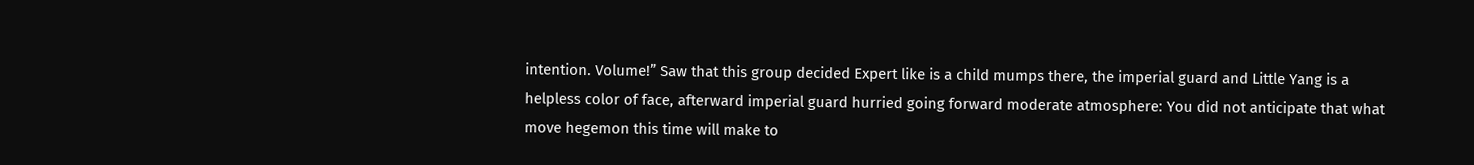intention. Volume!” Saw that this group decided Expert like is a child mumps there, the imperial guard and Little Yang is a helpless color of face, afterward imperial guard hurried going forward moderate atmosphere: You did not anticipate that what move hegemon this time will make to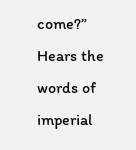come?” Hears the words of imperial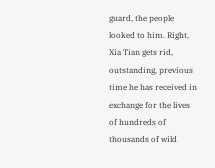guard, the people looked to him. Right, Xia Tian gets rid, outstanding, previous time he has received in exchange for the lives of hundreds of thousands of wild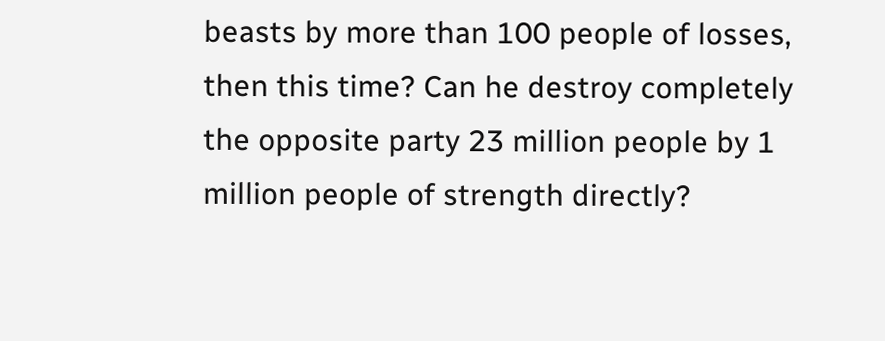beasts by more than 100 people of losses, then this time? Can he destroy completely the opposite party 23 million people by 1 million people of strength directly?